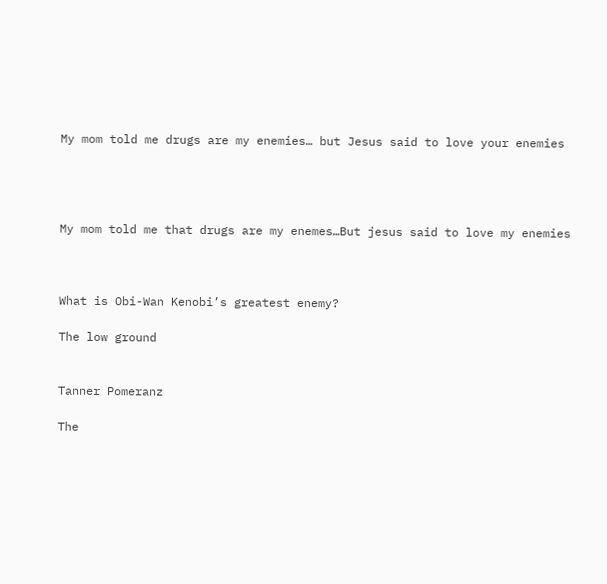My mom told me drugs are my enemies… but Jesus said to love your enemies




My mom told me that drugs are my enemes…But jesus said to love my enemies



What is Obi-Wan Kenobi’s greatest enemy?

The low ground


Tanner Pomeranz

The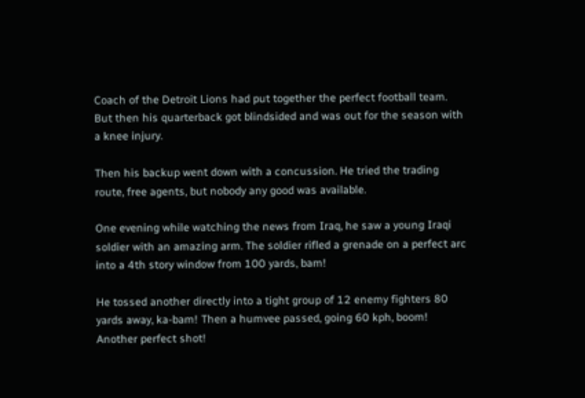Coach of the Detroit Lions had put together the perfect football team. But then his quarterback got blindsided and was out for the season with a knee injury.

Then his backup went down with a concussion. He tried the trading route, free agents, but nobody any good was available.

One evening while watching the news from Iraq, he saw a young Iraqi soldier with an amazing arm. The soldier rifled a grenade on a perfect arc into a 4th story window from 100 yards, bam!

He tossed another directly into a tight group of 12 enemy fighters 80 yards away, ka-bam! Then a humvee passed, going 60 kph, boom! Another perfect shot!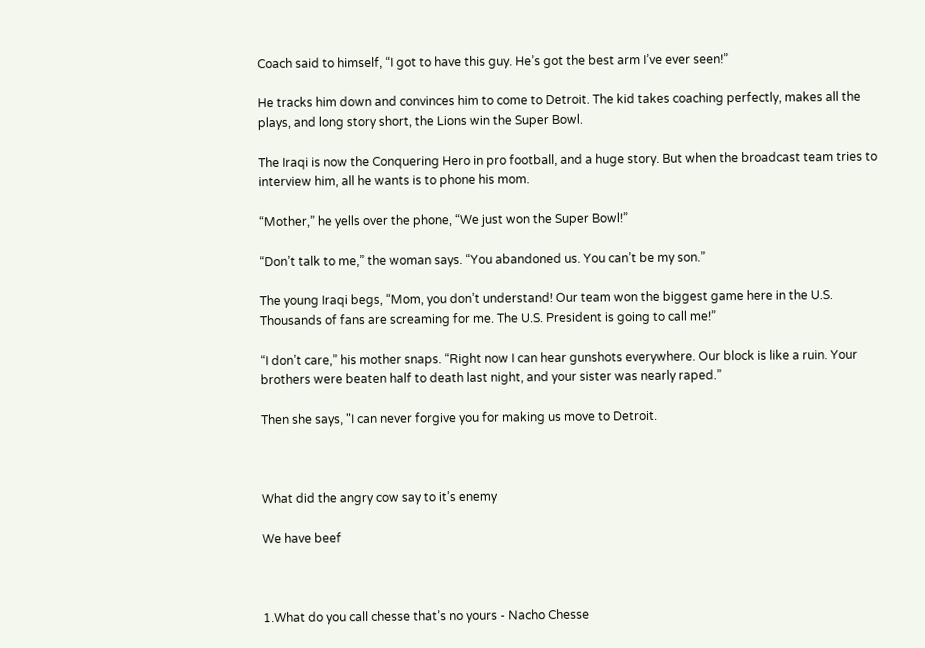Coach said to himself, “I got to have this guy. He’s got the best arm I’ve ever seen!”

He tracks him down and convinces him to come to Detroit. The kid takes coaching perfectly, makes all the plays, and long story short, the Lions win the Super Bowl.

The Iraqi is now the Conquering Hero in pro football, and a huge story. But when the broadcast team tries to interview him, all he wants is to phone his mom.

“Mother,” he yells over the phone, “We just won the Super Bowl!”

“Don’t talk to me,” the woman says. “You abandoned us. You can’t be my son.”

The young Iraqi begs, “Mom, you don’t understand! Our team won the biggest game here in the U.S. Thousands of fans are screaming for me. The U.S. President is going to call me!”

“I don’t care,” his mother snaps. “Right now I can hear gunshots everywhere. Our block is like a ruin. Your brothers were beaten half to death last night, and your sister was nearly raped.”

Then she says, "I can never forgive you for making us move to Detroit.



What did the angry cow say to it’s enemy

We have beef



1.What do you call chesse that’s no yours - Nacho Chesse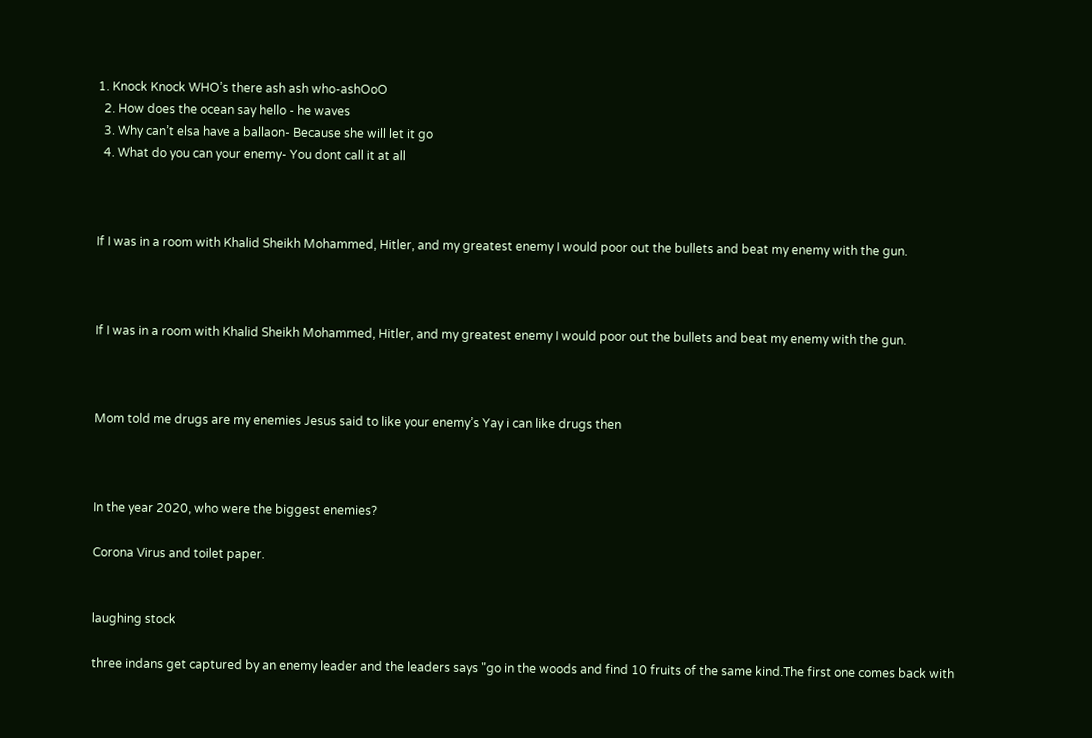1. Knock Knock WHO’s there ash ash who-ashOoO
  2. How does the ocean say hello - he waves
  3. Why can’t elsa have a ballaon- Because she will let it go
  4. What do you can your enemy- You dont call it at all



If I was in a room with Khalid Sheikh Mohammed, Hitler, and my greatest enemy I would poor out the bullets and beat my enemy with the gun.



If I was in a room with Khalid Sheikh Mohammed, Hitler, and my greatest enemy I would poor out the bullets and beat my enemy with the gun.



Mom told me drugs are my enemies Jesus said to like your enemy’s Yay i can like drugs then



In the year 2020, who were the biggest enemies?

Corona Virus and toilet paper.


laughing stock

three indans get captured by an enemy leader and the leaders says "go in the woods and find 10 fruits of the same kind.The first one comes back with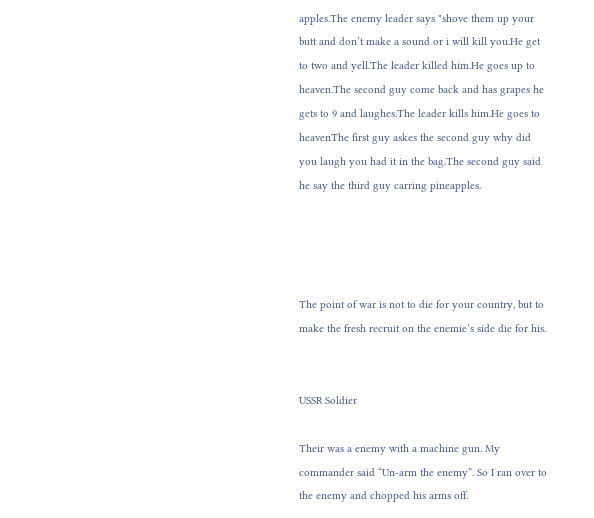apples.The enemy leader says "shove them up your butt and don’t make a sound or i will kill you.He get to two and yell.The leader killed him.He goes up to heaven.The second guy come back and has grapes he gets to 9 and laughes.The leader kills him.He goes to heavenThe first guy askes the second guy why did you laugh you had it in the bag.The second guy said he say the third guy carring pineapples.




The point of war is not to die for your country, but to make the fresh recruit on the enemie’s side die for his.


USSR Soldier

Their was a enemy with a machine gun. My commander said “Un-arm the enemy”. So I ran over to the enemy and chopped his arms off.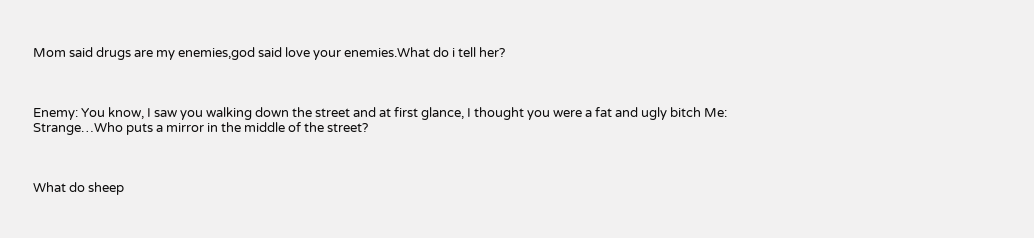Mom said drugs are my enemies,god said love your enemies.What do i tell her?



Enemy: You know, I saw you walking down the street and at first glance, I thought you were a fat and ugly bitch Me: Strange…Who puts a mirror in the middle of the street?



What do sheep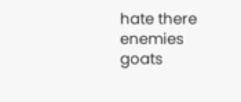hate there enemies goats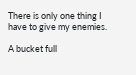There is only one thing I have to give my enemies.

A bucket full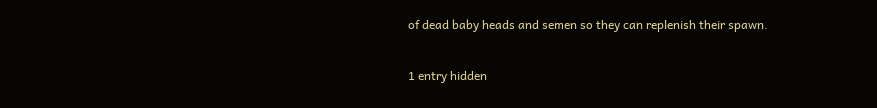of dead baby heads and semen so they can replenish their spawn.

1 entry hidden